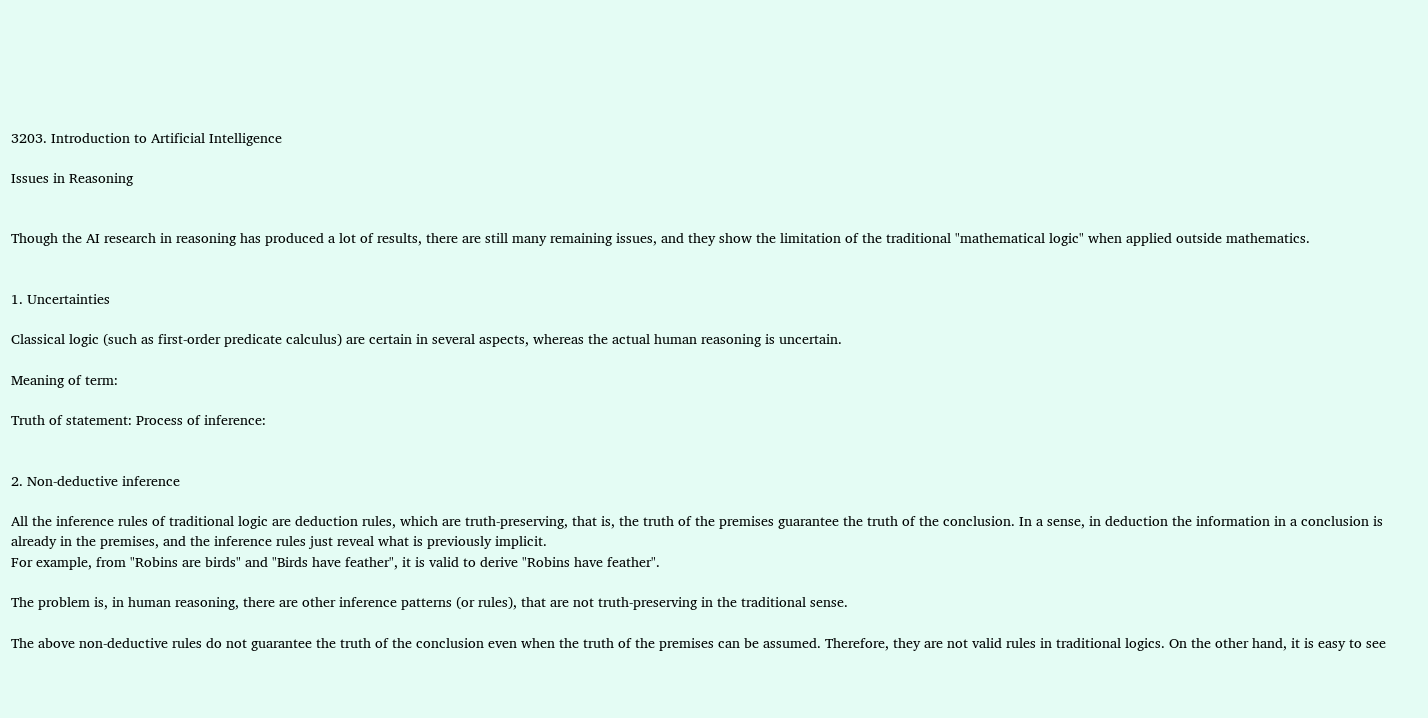3203. Introduction to Artificial Intelligence

Issues in Reasoning


Though the AI research in reasoning has produced a lot of results, there are still many remaining issues, and they show the limitation of the traditional "mathematical logic" when applied outside mathematics.


1. Uncertainties

Classical logic (such as first-order predicate calculus) are certain in several aspects, whereas the actual human reasoning is uncertain.

Meaning of term:

Truth of statement: Process of inference:


2. Non-deductive inference

All the inference rules of traditional logic are deduction rules, which are truth-preserving, that is, the truth of the premises guarantee the truth of the conclusion. In a sense, in deduction the information in a conclusion is already in the premises, and the inference rules just reveal what is previously implicit.
For example, from "Robins are birds" and "Birds have feather", it is valid to derive "Robins have feather".

The problem is, in human reasoning, there are other inference patterns (or rules), that are not truth-preserving in the traditional sense.

The above non-deductive rules do not guarantee the truth of the conclusion even when the truth of the premises can be assumed. Therefore, they are not valid rules in traditional logics. On the other hand, it is easy to see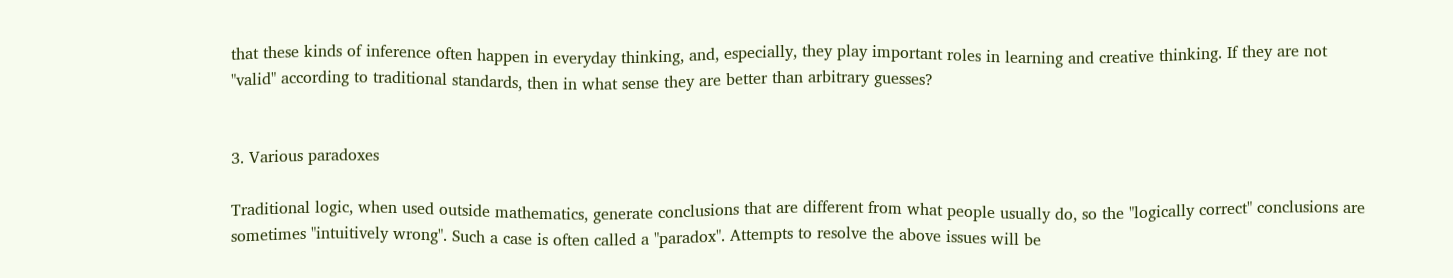that these kinds of inference often happen in everyday thinking, and, especially, they play important roles in learning and creative thinking. If they are not "valid" according to traditional standards, then in what sense they are better than arbitrary guesses?


3. Various paradoxes

Traditional logic, when used outside mathematics, generate conclusions that are different from what people usually do, so the "logically correct" conclusions are sometimes "intuitively wrong". Such a case is often called a "paradox". Attempts to resolve the above issues will be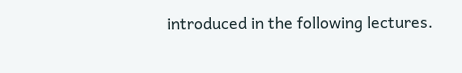introduced in the following lectures.